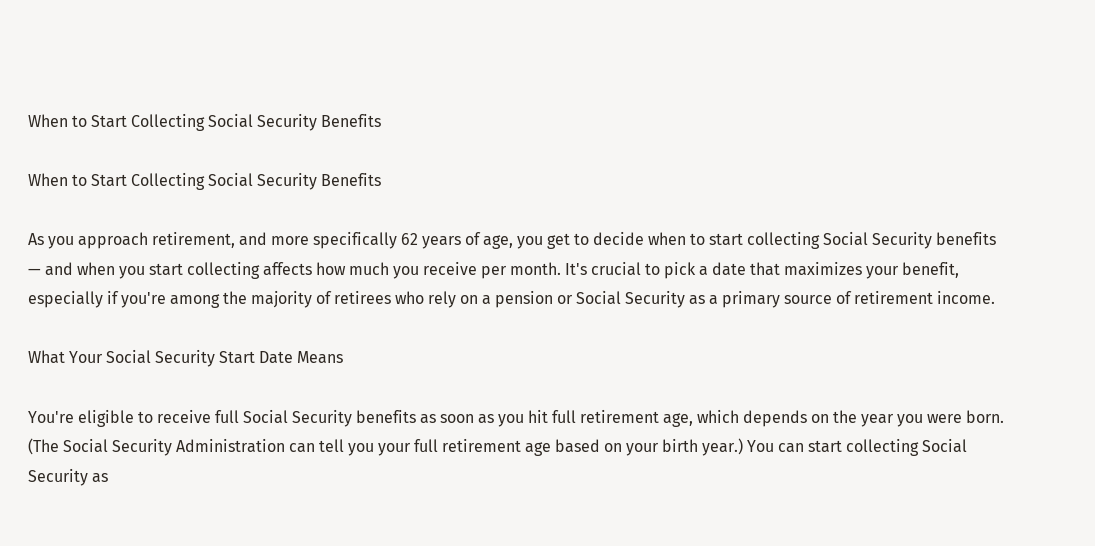When to Start Collecting Social Security Benefits

When to Start Collecting Social Security Benefits

As you approach retirement, and more specifically 62 years of age, you get to decide when to start collecting Social Security benefits — and when you start collecting affects how much you receive per month. It's crucial to pick a date that maximizes your benefit, especially if you're among the majority of retirees who rely on a pension or Social Security as a primary source of retirement income.

What Your Social Security Start Date Means

You're eligible to receive full Social Security benefits as soon as you hit full retirement age, which depends on the year you were born. (The Social Security Administration can tell you your full retirement age based on your birth year.) You can start collecting Social Security as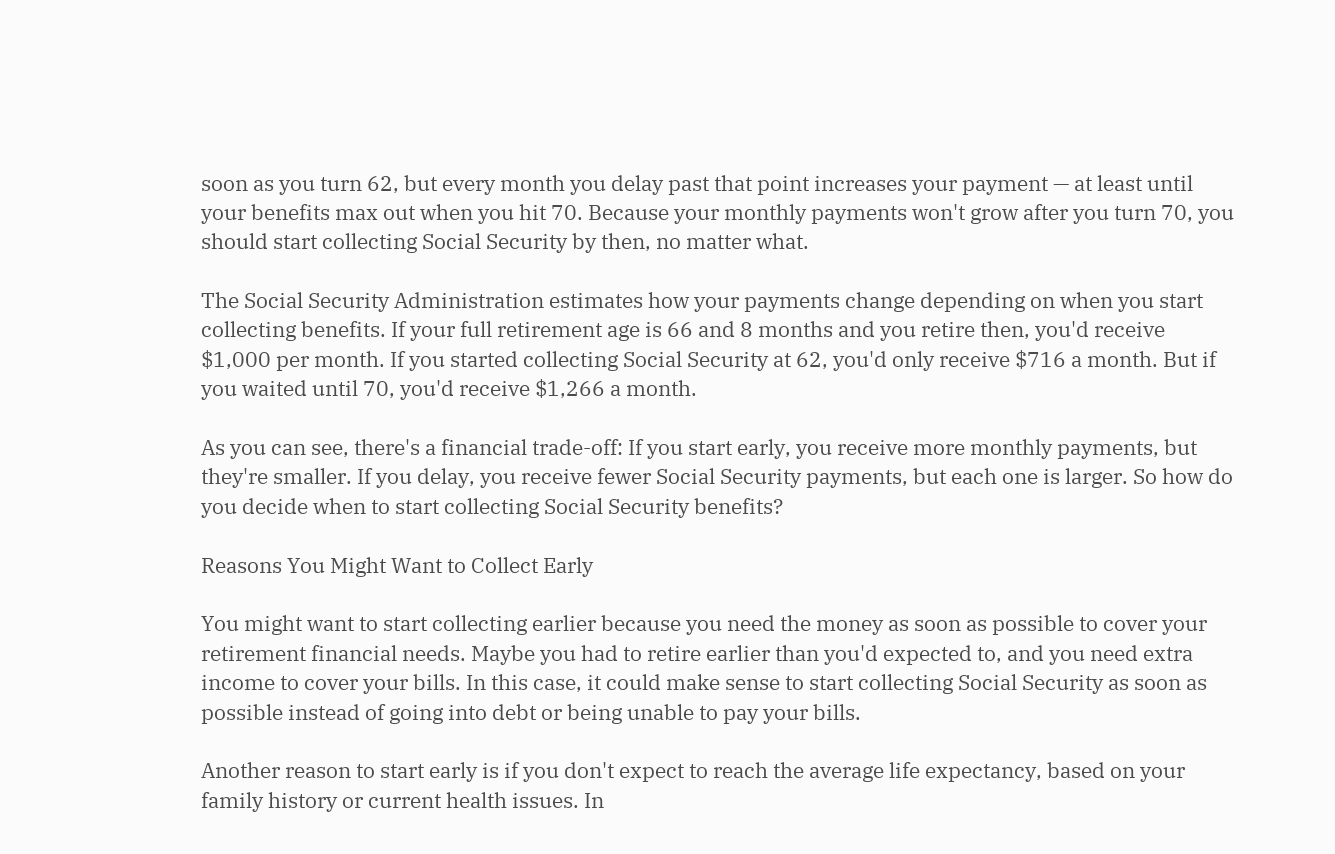soon as you turn 62, but every month you delay past that point increases your payment — at least until your benefits max out when you hit 70. Because your monthly payments won't grow after you turn 70, you should start collecting Social Security by then, no matter what.

The Social Security Administration estimates how your payments change depending on when you start collecting benefits. If your full retirement age is 66 and 8 months and you retire then, you'd receive $1,000 per month. If you started collecting Social Security at 62, you'd only receive $716 a month. But if you waited until 70, you'd receive $1,266 a month.

As you can see, there's a financial trade-off: If you start early, you receive more monthly payments, but they're smaller. If you delay, you receive fewer Social Security payments, but each one is larger. So how do you decide when to start collecting Social Security benefits?

Reasons You Might Want to Collect Early

You might want to start collecting earlier because you need the money as soon as possible to cover your retirement financial needs. Maybe you had to retire earlier than you'd expected to, and you need extra income to cover your bills. In this case, it could make sense to start collecting Social Security as soon as possible instead of going into debt or being unable to pay your bills.

Another reason to start early is if you don't expect to reach the average life expectancy, based on your family history or current health issues. In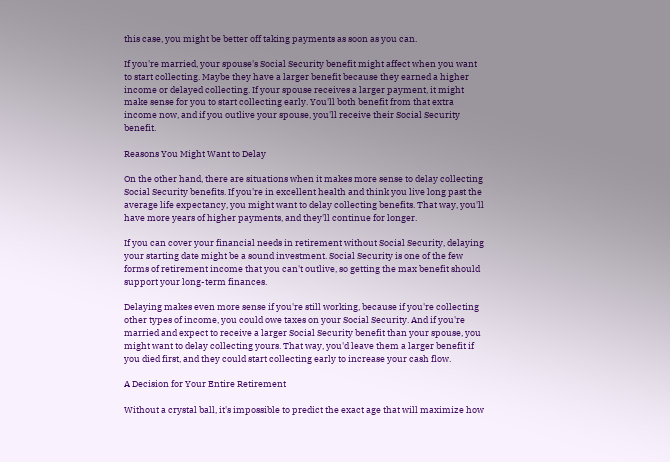this case, you might be better off taking payments as soon as you can.

If you're married, your spouse's Social Security benefit might affect when you want to start collecting. Maybe they have a larger benefit because they earned a higher income or delayed collecting. If your spouse receives a larger payment, it might make sense for you to start collecting early. You'll both benefit from that extra income now, and if you outlive your spouse, you'll receive their Social Security benefit.

Reasons You Might Want to Delay

On the other hand, there are situations when it makes more sense to delay collecting Social Security benefits. If you're in excellent health and think you live long past the average life expectancy, you might want to delay collecting benefits. That way, you'll have more years of higher payments, and they'll continue for longer.

If you can cover your financial needs in retirement without Social Security, delaying your starting date might be a sound investment. Social Security is one of the few forms of retirement income that you can't outlive, so getting the max benefit should support your long-term finances.

Delaying makes even more sense if you're still working, because if you're collecting other types of income, you could owe taxes on your Social Security. And if you're married and expect to receive a larger Social Security benefit than your spouse, you might want to delay collecting yours. That way, you'd leave them a larger benefit if you died first, and they could start collecting early to increase your cash flow.

A Decision for Your Entire Retirement

Without a crystal ball, it's impossible to predict the exact age that will maximize how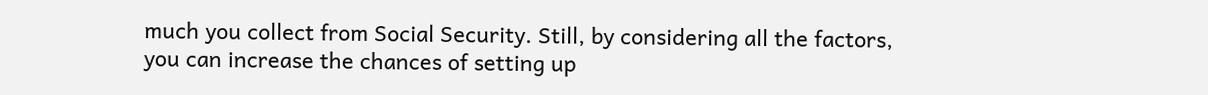much you collect from Social Security. Still, by considering all the factors, you can increase the chances of setting up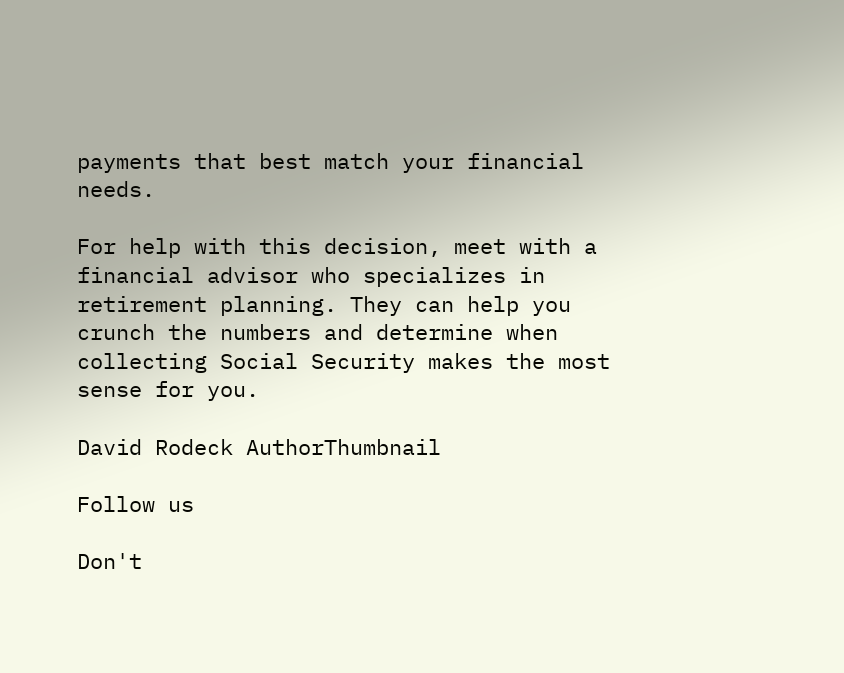payments that best match your financial needs.

For help with this decision, meet with a financial advisor who specializes in retirement planning. They can help you crunch the numbers and determine when collecting Social Security makes the most sense for you.

David Rodeck AuthorThumbnail

Follow us

Don't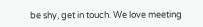be shy, get in touch. We love meeting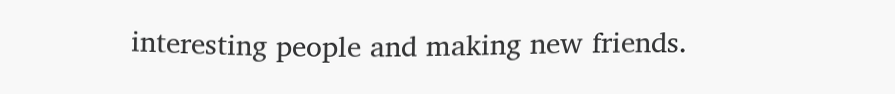interesting people and making new friends.